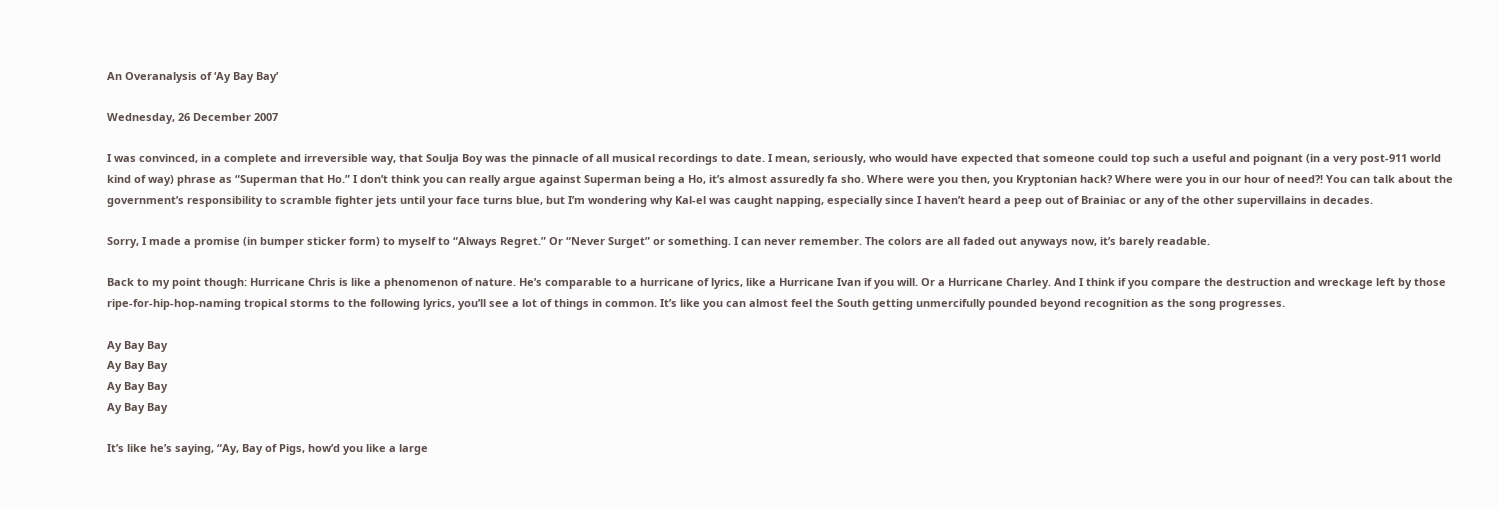An Overanalysis of ‘Ay Bay Bay’

Wednesday, 26 December 2007

I was convinced, in a complete and irreversible way, that Soulja Boy was the pinnacle of all musical recordings to date. I mean, seriously, who would have expected that someone could top such a useful and poignant (in a very post-911 world kind of way) phrase as “Superman that Ho.” I don’t think you can really argue against Superman being a Ho, it’s almost assuredly fa sho. Where were you then, you Kryptonian hack? Where were you in our hour of need?! You can talk about the government’s responsibility to scramble fighter jets until your face turns blue, but I’m wondering why Kal-el was caught napping, especially since I haven’t heard a peep out of Brainiac or any of the other supervillains in decades.

Sorry, I made a promise (in bumper sticker form) to myself to “Always Regret.” Or “Never Surget” or something. I can never remember. The colors are all faded out anyways now, it’s barely readable.

Back to my point though: Hurricane Chris is like a phenomenon of nature. He’s comparable to a hurricane of lyrics, like a Hurricane Ivan if you will. Or a Hurricane Charley. And I think if you compare the destruction and wreckage left by those ripe-for-hip-hop-naming tropical storms to the following lyrics, you’ll see a lot of things in common. It’s like you can almost feel the South getting unmercifully pounded beyond recognition as the song progresses.

Ay Bay Bay
Ay Bay Bay
Ay Bay Bay
Ay Bay Bay

It’s like he’s saying, “Ay, Bay of Pigs, how’d you like a large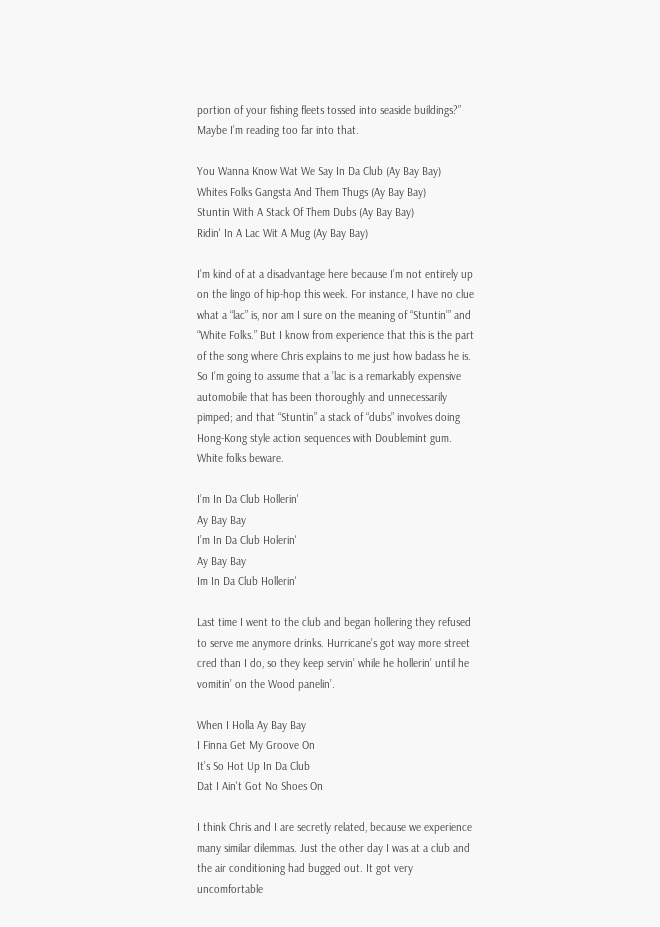portion of your fishing fleets tossed into seaside buildings?” Maybe I’m reading too far into that.

You Wanna Know Wat We Say In Da Club (Ay Bay Bay)
Whites Folks Gangsta And Them Thugs (Ay Bay Bay)
Stuntin With A Stack Of Them Dubs (Ay Bay Bay)
Ridin' In A Lac Wit A Mug (Ay Bay Bay)

I’m kind of at a disadvantage here because I’m not entirely up on the lingo of hip-hop this week. For instance, I have no clue what a “lac” is, nor am I sure on the meaning of “Stuntin’” and “White Folks.” But I know from experience that this is the part of the song where Chris explains to me just how badass he is. So I’m going to assume that a ’lac is a remarkably expensive automobile that has been thoroughly and unnecessarily pimped; and that “Stuntin” a stack of “dubs” involves doing Hong-Kong style action sequences with Doublemint gum. White folks beware.

I’m In Da Club Hollerin'
Ay Bay Bay
I’m In Da Club Holerin'
Ay Bay Bay
Im In Da Club Hollerin'

Last time I went to the club and began hollering they refused to serve me anymore drinks. Hurricane’s got way more street cred than I do, so they keep servin’ while he hollerin’ until he vomitin’ on the Wood panelin’.

When I Holla Ay Bay Bay
I Finna Get My Groove On
It’s So Hot Up In Da Club
Dat I Ain't Got No Shoes On

I think Chris and I are secretly related, because we experience many similar dilemmas. Just the other day I was at a club and the air conditioning had bugged out. It got very uncomfortable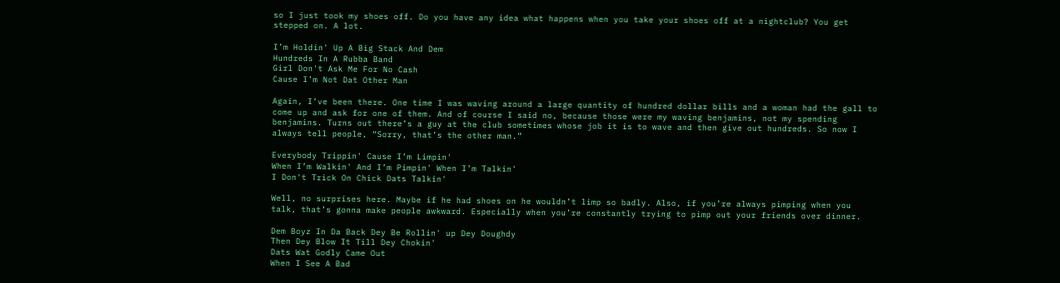so I just took my shoes off. Do you have any idea what happens when you take your shoes off at a nightclub? You get stepped on. A lot.

I’m Holdin' Up A Big Stack And Dem
Hundreds In A Rubba Band
Girl Don't Ask Me For No Cash
Cause I’m Not Dat Other Man

Again, I’ve been there. One time I was waving around a large quantity of hundred dollar bills and a woman had the gall to come up and ask for one of them. And of course I said no, because those were my waving benjamins, not my spending benjamins. Turns out there’s a guy at the club sometimes whose job it is to wave and then give out hundreds. So now I always tell people, “Sorry, that’s the other man.”

Everybody Trippin' Cause I’m Limpin'
When I’m Walkin' And I’m Pimpin' When I’m Talkin'
I Don't Trick On Chick Dats Talkin'

Well, no surprises here. Maybe if he had shoes on he wouldn’t limp so badly. Also, if you’re always pimping when you talk, that’s gonna make people awkward. Especially when you’re constantly trying to pimp out your friends over dinner.

Dem Boyz In Da Back Dey Be Rollin' up Dey Doughdy
Then Dey Blow It Till Dey Chokin'
Dats Wat Godly Came Out
When I See A Bad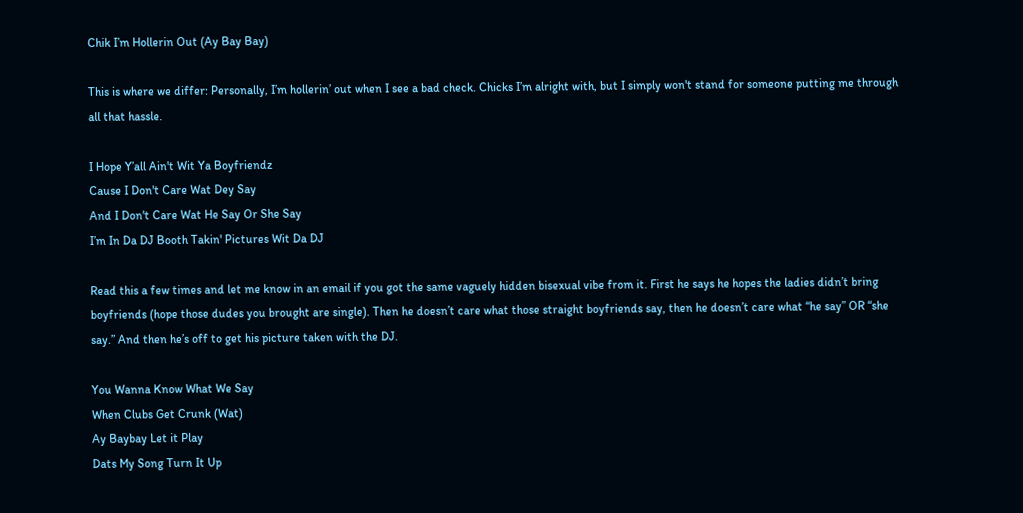Chik I’m Hollerin Out (Ay Bay Bay)

This is where we differ: Personally, I’m hollerin’ out when I see a bad check. Chicks I’m alright with, but I simply won't stand for someone putting me through all that hassle.

I Hope Y’all Ain't Wit Ya Boyfriendz
Cause I Don't Care Wat Dey Say
And I Don't Care Wat He Say Or She Say
I’m In Da DJ Booth Takin' Pictures Wit Da DJ

Read this a few times and let me know in an email if you got the same vaguely hidden bisexual vibe from it. First he says he hopes the ladies didn’t bring boyfriends (hope those dudes you brought are single). Then he doesn’t care what those straight boyfriends say, then he doesn’t care what “he say” OR “she say.” And then he’s off to get his picture taken with the DJ.

You Wanna Know What We Say
When Clubs Get Crunk (Wat)
Ay Baybay Let it Play
Dats My Song Turn It Up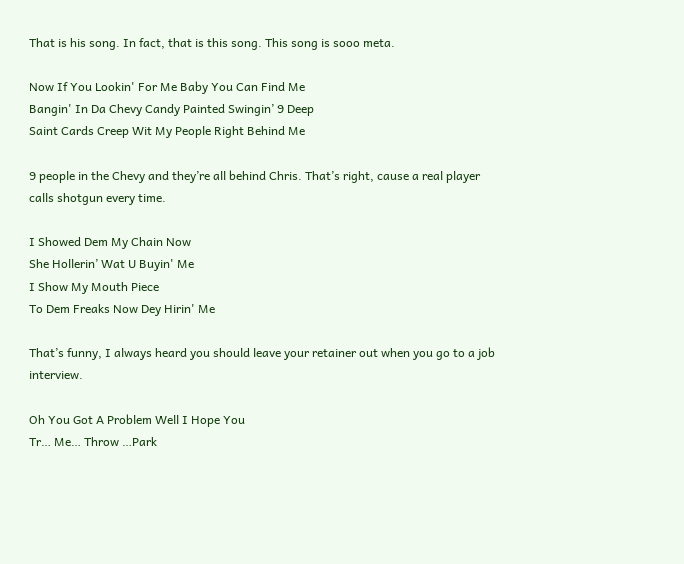That is his song. In fact, that is this song. This song is sooo meta.

Now If You Lookin' For Me Baby You Can Find Me
Bangin' In Da Chevy Candy Painted Swingin’ 9 Deep
Saint Cards Creep Wit My People Right Behind Me

9 people in the Chevy and they’re all behind Chris. That’s right, cause a real player calls shotgun every time.

I Showed Dem My Chain Now
She Hollerin’ Wat U Buyin' Me
I Show My Mouth Piece
To Dem Freaks Now Dey Hirin' Me

That’s funny, I always heard you should leave your retainer out when you go to a job interview.

Oh You Got A Problem Well I Hope You
Tr… Me… Throw …Park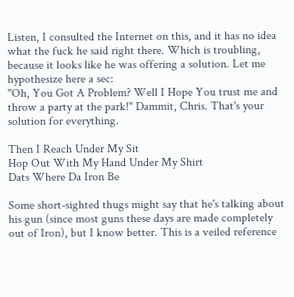Listen, I consulted the Internet on this, and it has no idea what the fuck he said right there. Which is troubling, because it looks like he was offering a solution. Let me hypothesize here a sec:
"Oh, You Got A Problem? Well I Hope You trust me and throw a party at the park!" Dammit, Chris. That's your solution for everything.

Then I Reach Under My Sit
Hop Out With My Hand Under My Shirt
Dats Where Da Iron Be

Some short-sighted thugs might say that he's talking about his gun (since most guns these days are made completely out of Iron), but I know better. This is a veiled reference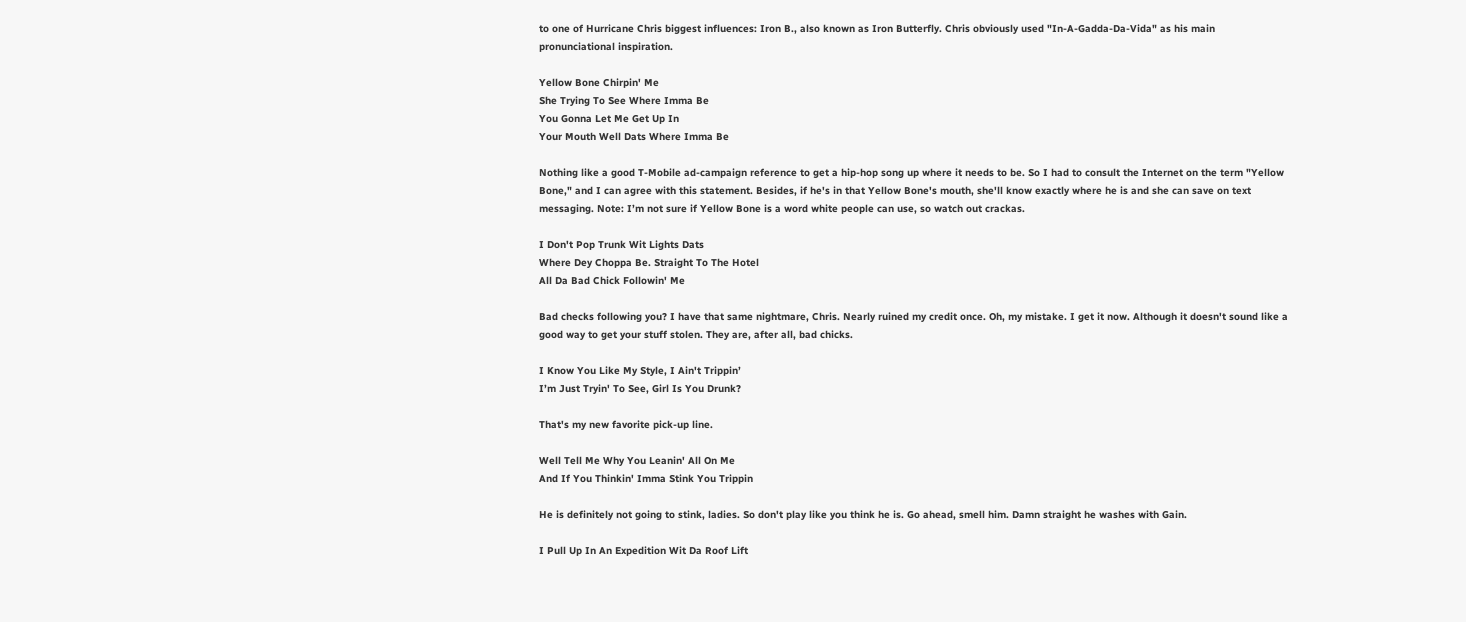to one of Hurricane Chris biggest influences: Iron B., also known as Iron Butterfly. Chris obviously used "In-A-Gadda-Da-Vida" as his main pronunciational inspiration.

Yellow Bone Chirpin' Me
She Trying To See Where Imma Be
You Gonna Let Me Get Up In
Your Mouth Well Dats Where Imma Be

Nothing like a good T-Mobile ad-campaign reference to get a hip-hop song up where it needs to be. So I had to consult the Internet on the term "Yellow Bone," and I can agree with this statement. Besides, if he's in that Yellow Bone's mouth, she'll know exactly where he is and she can save on text messaging. Note: I’m not sure if Yellow Bone is a word white people can use, so watch out crackas.

I Don't Pop Trunk Wit Lights Dats
Where Dey Choppa Be. Straight To The Hotel
All Da Bad Chick Followin' Me

Bad checks following you? I have that same nightmare, Chris. Nearly ruined my credit once. Oh, my mistake. I get it now. Although it doesn't sound like a good way to get your stuff stolen. They are, after all, bad chicks.

I Know You Like My Style, I Ain't Trippin’
I’m Just Tryin' To See, Girl Is You Drunk?

That's my new favorite pick-up line.

Well Tell Me Why You Leanin' All On Me
And If You Thinkin' Imma Stink You Trippin

He is definitely not going to stink, ladies. So don't play like you think he is. Go ahead, smell him. Damn straight he washes with Gain.

I Pull Up In An Expedition Wit Da Roof Lift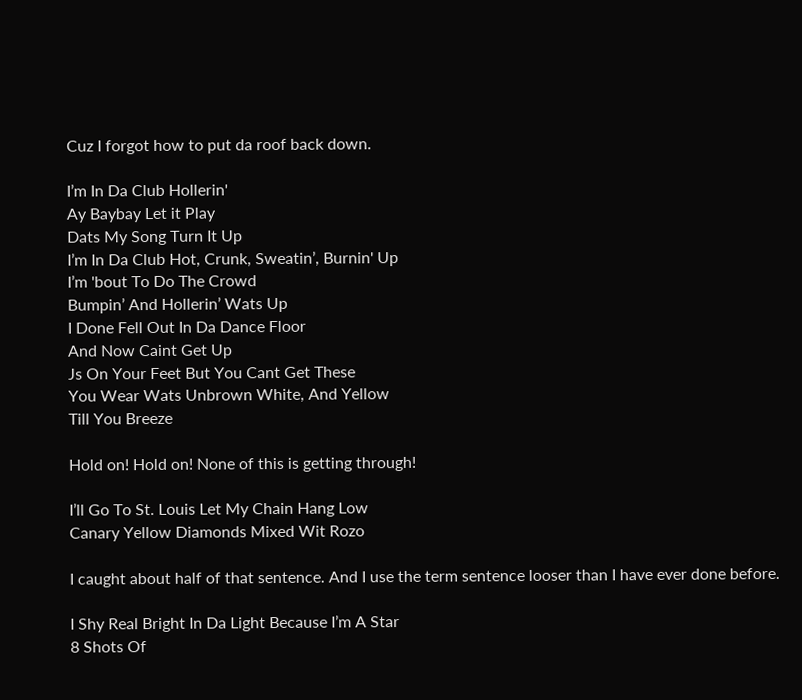Cuz I forgot how to put da roof back down.

I’m In Da Club Hollerin'
Ay Baybay Let it Play
Dats My Song Turn It Up
I’m In Da Club Hot, Crunk, Sweatin’, Burnin' Up
I’m 'bout To Do The Crowd
Bumpin’ And Hollerin’ Wats Up
I Done Fell Out In Da Dance Floor
And Now Caint Get Up
Js On Your Feet But You Cant Get These
You Wear Wats Unbrown White, And Yellow
Till You Breeze

Hold on! Hold on! None of this is getting through!

I’ll Go To St. Louis Let My Chain Hang Low
Canary Yellow Diamonds Mixed Wit Rozo

I caught about half of that sentence. And I use the term sentence looser than I have ever done before.

I Shy Real Bright In Da Light Because I’m A Star
8 Shots Of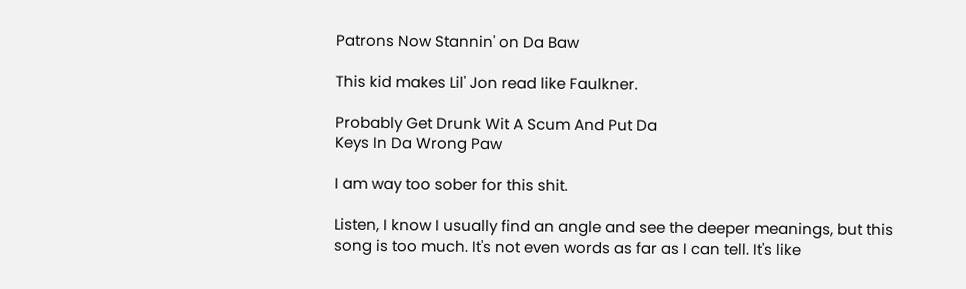Patrons Now Stannin' on Da Baw

This kid makes Lil' Jon read like Faulkner.

Probably Get Drunk Wit A Scum And Put Da
Keys In Da Wrong Paw

I am way too sober for this shit.

Listen, I know I usually find an angle and see the deeper meanings, but this song is too much. It's not even words as far as I can tell. It's like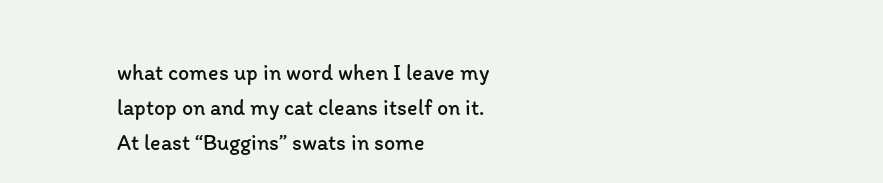what comes up in word when I leave my laptop on and my cat cleans itself on it. At least “Buggins” swats in some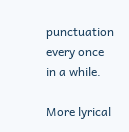punctuation every once in a while.

More lyrical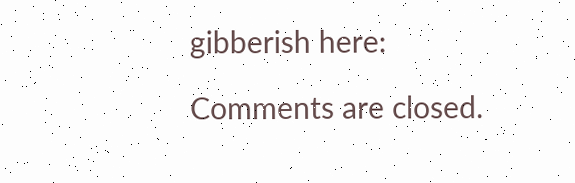gibberish here:

Comments are closed.